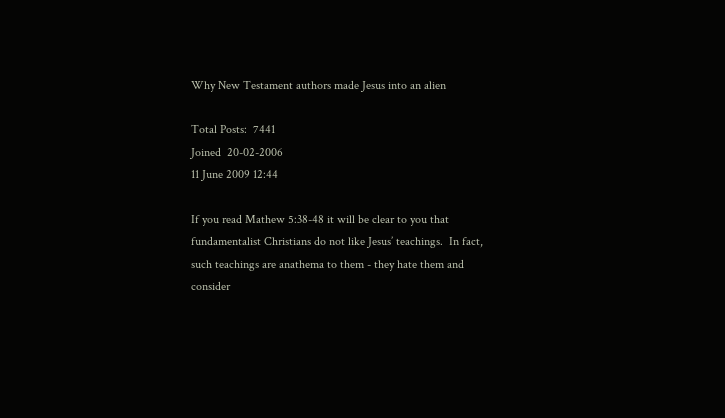Why New Testament authors made Jesus into an alien

Total Posts:  7441
Joined  20-02-2006
11 June 2009 12:44

If you read Mathew 5:38-48 it will be clear to you that fundamentalist Christians do not like Jesus’ teachings.  In fact, such teachings are anathema to them - they hate them and consider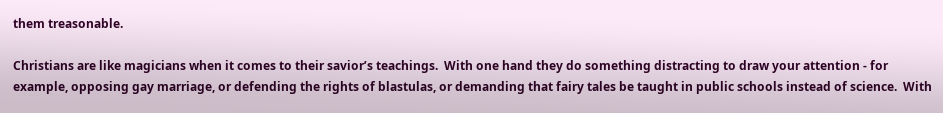them treasonable.

Christians are like magicians when it comes to their savior’s teachings.  With one hand they do something distracting to draw your attention - for example, opposing gay marriage, or defending the rights of blastulas, or demanding that fairy tales be taught in public schools instead of science.  With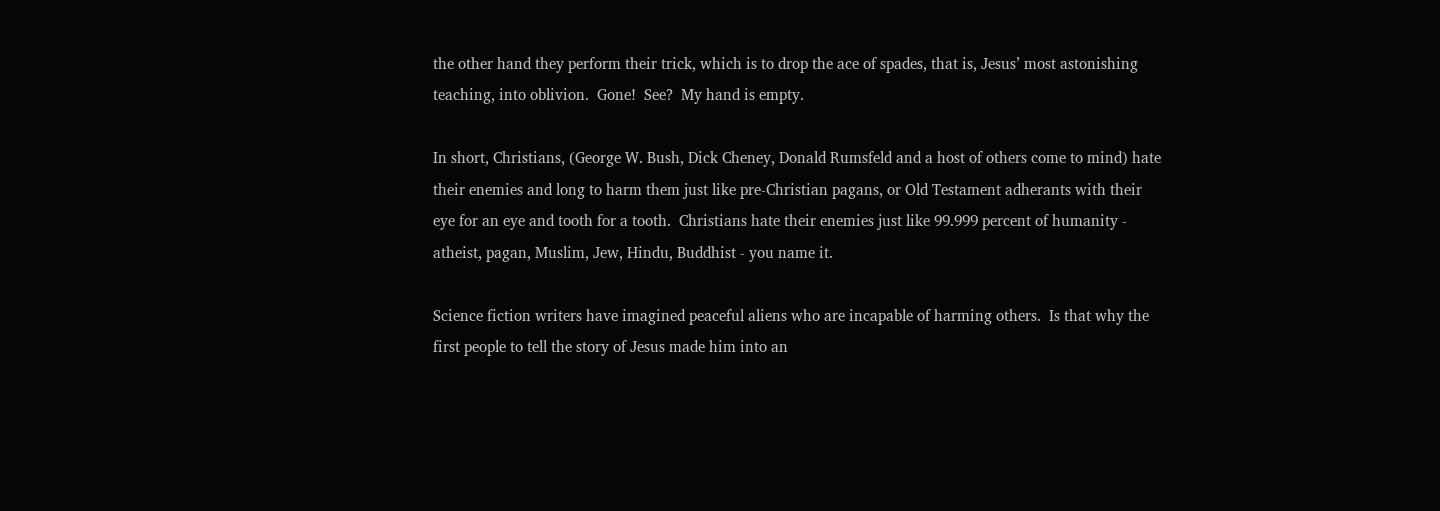the other hand they perform their trick, which is to drop the ace of spades, that is, Jesus’ most astonishing teaching, into oblivion.  Gone!  See?  My hand is empty.

In short, Christians, (George W. Bush, Dick Cheney, Donald Rumsfeld and a host of others come to mind) hate their enemies and long to harm them just like pre-Christian pagans, or Old Testament adherants with their eye for an eye and tooth for a tooth.  Christians hate their enemies just like 99.999 percent of humanity - atheist, pagan, Muslim, Jew, Hindu, Buddhist - you name it.

Science fiction writers have imagined peaceful aliens who are incapable of harming others.  Is that why the first people to tell the story of Jesus made him into an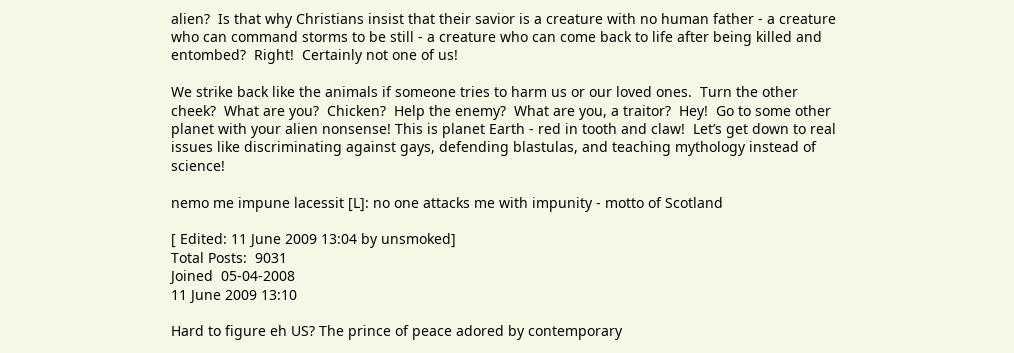alien?  Is that why Christians insist that their savior is a creature with no human father - a creature who can command storms to be still - a creature who can come back to life after being killed and entombed?  Right!  Certainly not one of us!

We strike back like the animals if someone tries to harm us or our loved ones.  Turn the other cheek?  What are you?  Chicken?  Help the enemy?  What are you, a traitor?  Hey!  Go to some other planet with your alien nonsense! This is planet Earth - red in tooth and claw!  Let’s get down to real issues like discriminating against gays, defending blastulas, and teaching mythology instead of science!

nemo me impune lacessit [L]: no one attacks me with impunity - motto of Scotland

[ Edited: 11 June 2009 13:04 by unsmoked]
Total Posts:  9031
Joined  05-04-2008
11 June 2009 13:10

Hard to figure eh US? The prince of peace adored by contemporary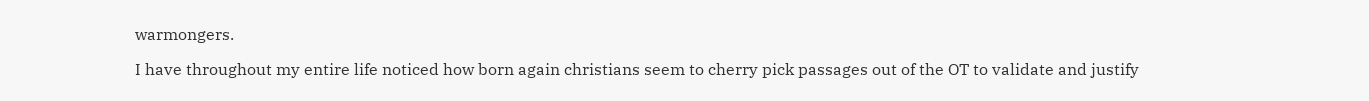warmongers.

I have throughout my entire life noticed how born again christians seem to cherry pick passages out of the OT to validate and justify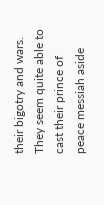their bigotry and wars. They seem quite able to cast their prince of peace messiah aside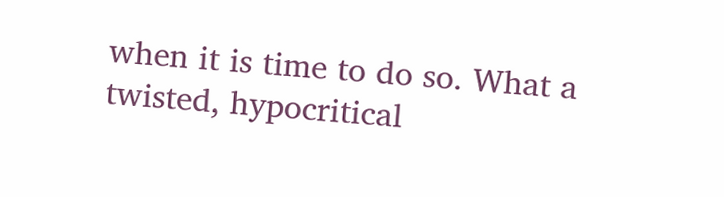when it is time to do so. What a twisted, hypocritical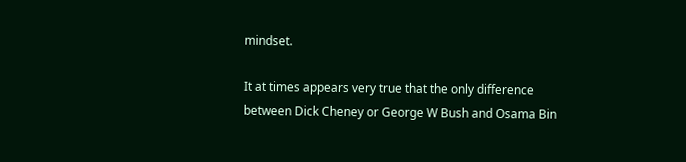mindset.

It at times appears very true that the only difference between Dick Cheney or George W Bush and Osama Bin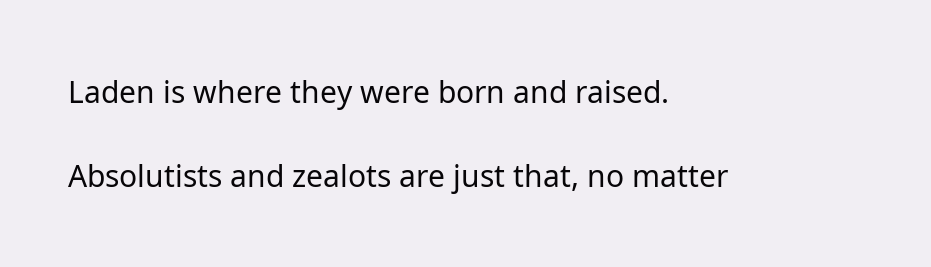Laden is where they were born and raised.

Absolutists and zealots are just that, no matter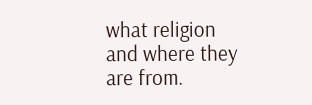what religion and where they are from.